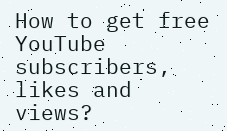How to get free YouTube subscribers, likes and views?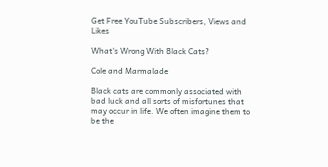Get Free YouTube Subscribers, Views and Likes

What's Wrong With Black Cats?

Cole and Marmalade

Black cats are commonly associated with bad luck and all sorts of misfortunes that may occur in life. We often imagine them to be the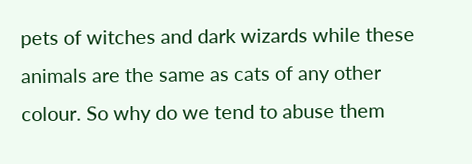pets of witches and dark wizards while these animals are the same as cats of any other colour. So why do we tend to abuse them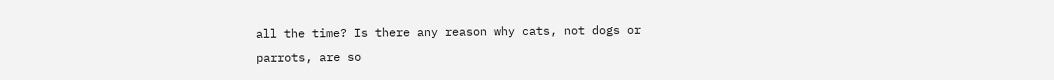all the time? Is there any reason why cats, not dogs or parrots, are so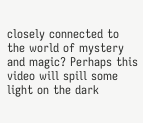closely connected to the world of mystery and magic? Perhaps this video will spill some light on the dark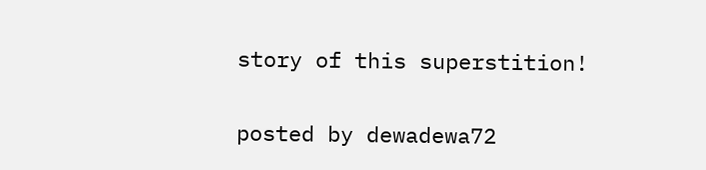story of this superstition!

posted by dewadewa72